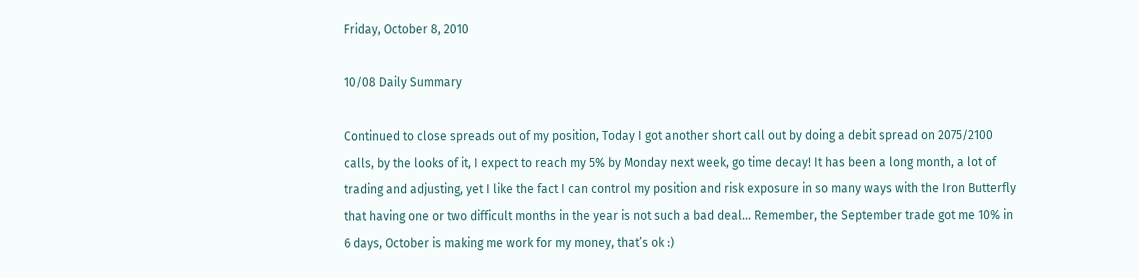Friday, October 8, 2010

10/08 Daily Summary

Continued to close spreads out of my position, Today I got another short call out by doing a debit spread on 2075/2100 calls, by the looks of it, I expect to reach my 5% by Monday next week, go time decay! It has been a long month, a lot of trading and adjusting, yet I like the fact I can control my position and risk exposure in so many ways with the Iron Butterfly that having one or two difficult months in the year is not such a bad deal... Remember, the September trade got me 10% in 6 days, October is making me work for my money, that’s ok :)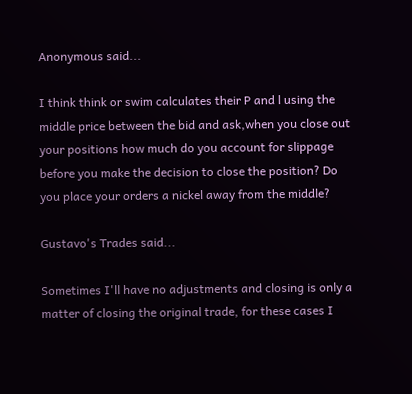Anonymous said...

I think think or swim calculates their P and l using the middle price between the bid and ask,when you close out your positions how much do you account for slippage before you make the decision to close the position? Do you place your orders a nickel away from the middle?

Gustavo's Trades said...

Sometimes I'll have no adjustments and closing is only a matter of closing the original trade, for these cases I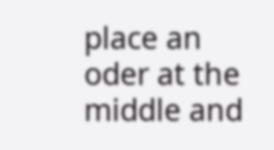place an oder at the middle and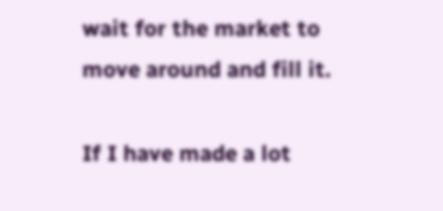wait for the market to move around and fill it.

If I have made a lot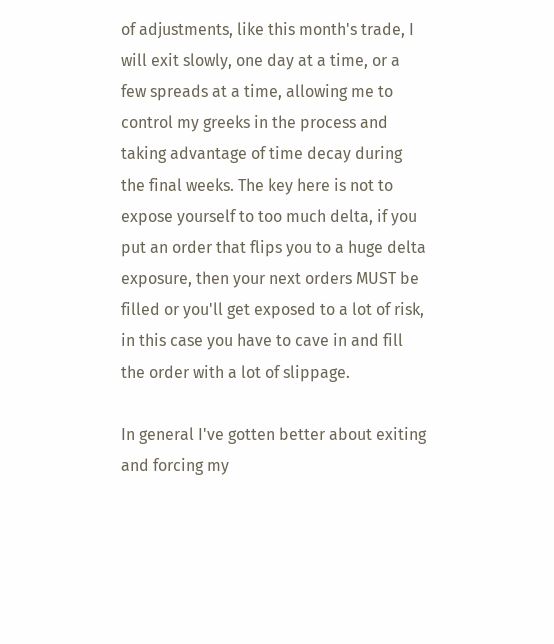of adjustments, like this month's trade, I will exit slowly, one day at a time, or a few spreads at a time, allowing me to control my greeks in the process and taking advantage of time decay during the final weeks. The key here is not to expose yourself to too much delta, if you put an order that flips you to a huge delta exposure, then your next orders MUST be filled or you'll get exposed to a lot of risk, in this case you have to cave in and fill the order with a lot of slippage.

In general I've gotten better about exiting and forcing my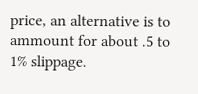price, an alternative is to ammount for about .5 to 1% slippage.